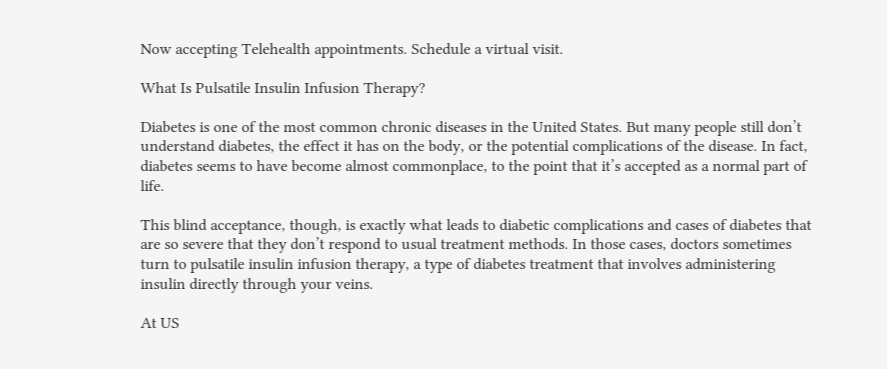Now accepting Telehealth appointments. Schedule a virtual visit.

What Is Pulsatile Insulin Infusion Therapy?

Diabetes is one of the most common chronic diseases in the United States. But many people still don’t understand diabetes, the effect it has on the body, or the potential complications of the disease. In fact, diabetes seems to have become almost commonplace, to the point that it’s accepted as a normal part of life.

This blind acceptance, though, is exactly what leads to diabetic complications and cases of diabetes that are so severe that they don’t respond to usual treatment methods. In those cases, doctors sometimes turn to pulsatile insulin infusion therapy, a type of diabetes treatment that involves administering insulin directly through your veins.

At US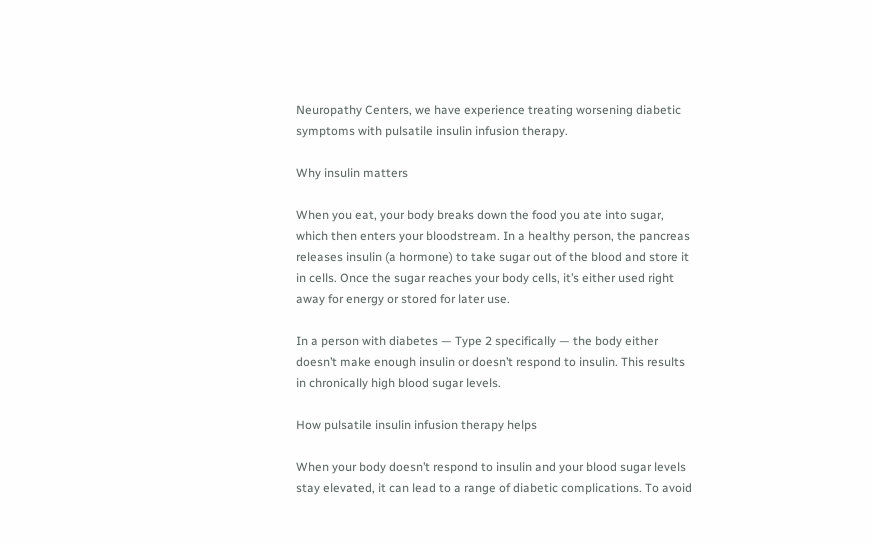Neuropathy Centers, we have experience treating worsening diabetic symptoms with pulsatile insulin infusion therapy.

Why insulin matters

When you eat, your body breaks down the food you ate into sugar, which then enters your bloodstream. In a healthy person, the pancreas releases insulin (a hormone) to take sugar out of the blood and store it in cells. Once the sugar reaches your body cells, it’s either used right away for energy or stored for later use.

In a person with diabetes — Type 2 specifically — the body either doesn’t make enough insulin or doesn’t respond to insulin. This results in chronically high blood sugar levels.

How pulsatile insulin infusion therapy helps

When your body doesn’t respond to insulin and your blood sugar levels stay elevated, it can lead to a range of diabetic complications. To avoid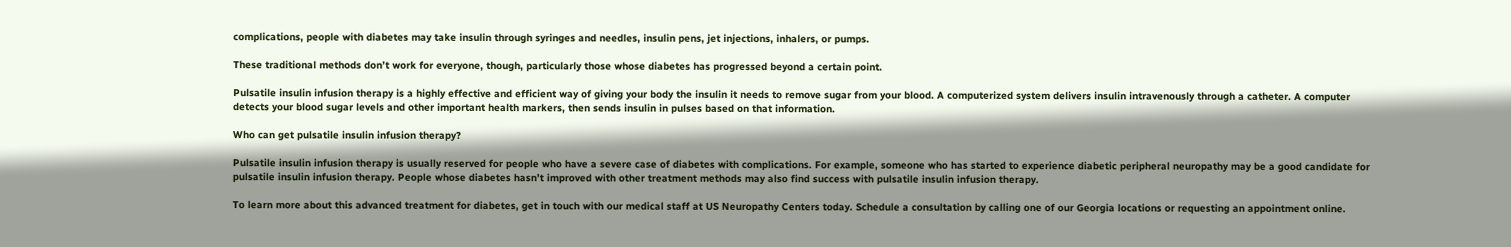complications, people with diabetes may take insulin through syringes and needles, insulin pens, jet injections, inhalers, or pumps.

These traditional methods don’t work for everyone, though, particularly those whose diabetes has progressed beyond a certain point.

Pulsatile insulin infusion therapy is a highly effective and efficient way of giving your body the insulin it needs to remove sugar from your blood. A computerized system delivers insulin intravenously through a catheter. A computer detects your blood sugar levels and other important health markers, then sends insulin in pulses based on that information.

Who can get pulsatile insulin infusion therapy?

Pulsatile insulin infusion therapy is usually reserved for people who have a severe case of diabetes with complications. For example, someone who has started to experience diabetic peripheral neuropathy may be a good candidate for pulsatile insulin infusion therapy. People whose diabetes hasn’t improved with other treatment methods may also find success with pulsatile insulin infusion therapy.

To learn more about this advanced treatment for diabetes, get in touch with our medical staff at US Neuropathy Centers today. Schedule a consultation by calling one of our Georgia locations or requesting an appointment online.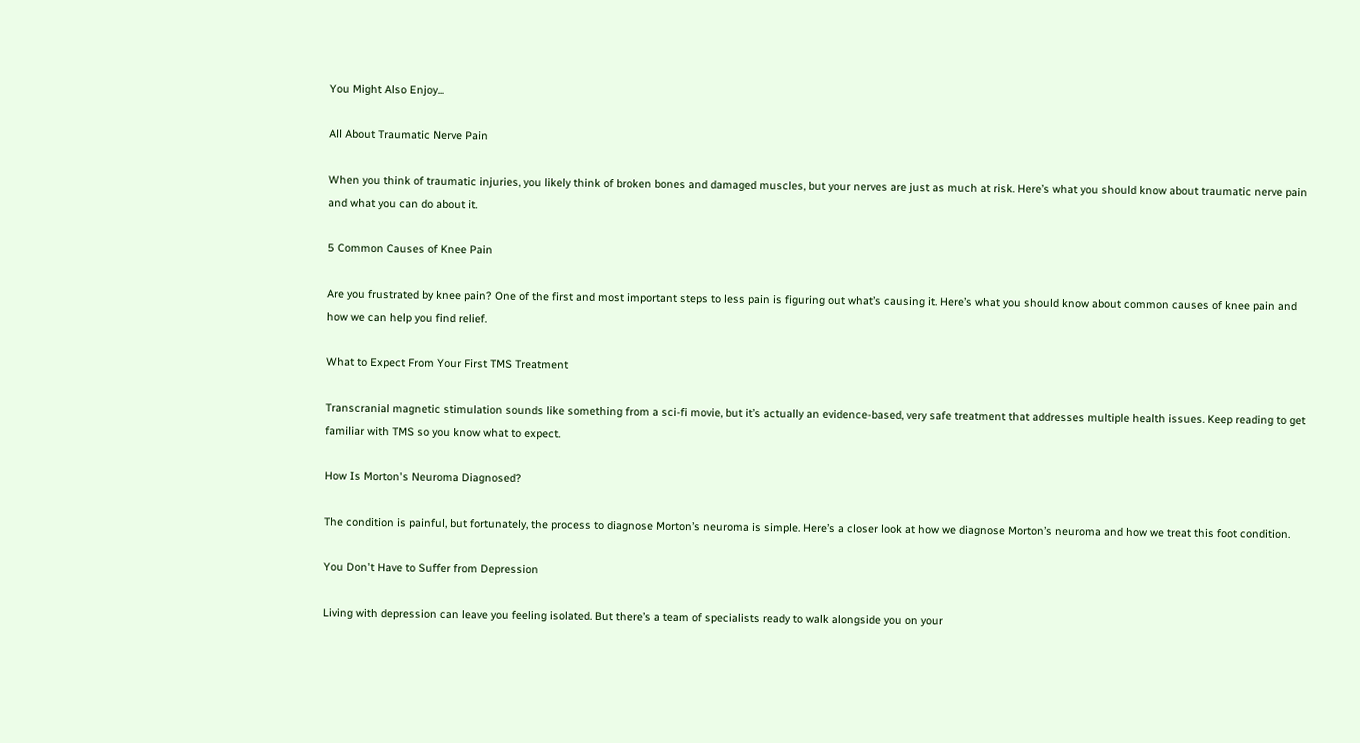You Might Also Enjoy...

All About Traumatic Nerve Pain

When you think of traumatic injuries, you likely think of broken bones and damaged muscles, but your nerves are just as much at risk. Here’s what you should know about traumatic nerve pain and what you can do about it.

5 Common Causes of Knee Pain

Are you frustrated by knee pain? One of the first and most important steps to less pain is figuring out what’s causing it. Here’s what you should know about common causes of knee pain and how we can help you find relief.

What to Expect From Your First TMS Treatment

Transcranial magnetic stimulation sounds like something from a sci-fi movie, but it’s actually an evidence-based, very safe treatment that addresses multiple health issues. Keep reading to get familiar with TMS so you know what to expect.

How Is Morton's Neuroma Diagnosed?

The condition is painful, but fortunately, the process to diagnose Morton’s neuroma is simple. Here’s a closer look at how we diagnose Morton’s neuroma and how we treat this foot condition.

You Don't Have to Suffer from Depression

Living with depression can leave you feeling isolated. But there’s a team of specialists ready to walk alongside you on your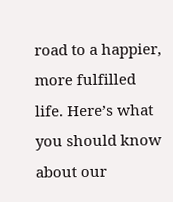road to a happier, more fulfilled life. Here’s what you should know about our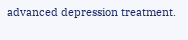advanced depression treatment.